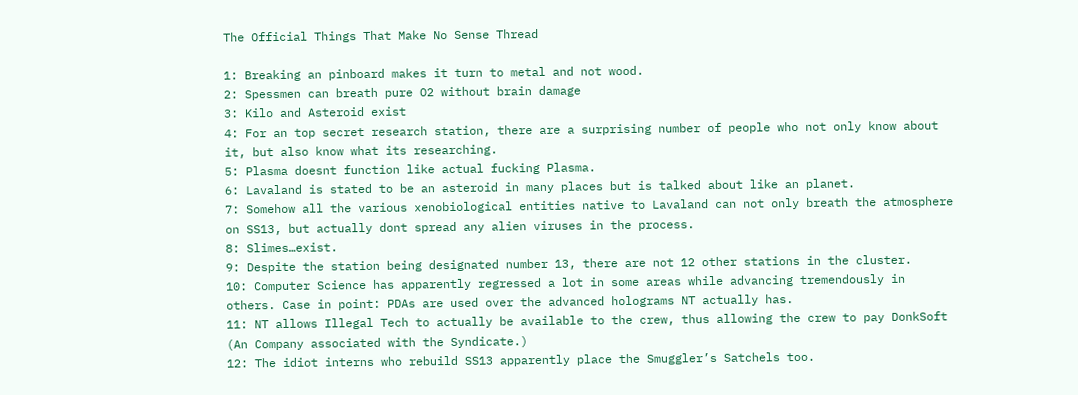The Official Things That Make No Sense Thread

1: Breaking an pinboard makes it turn to metal and not wood.
2: Spessmen can breath pure O2 without brain damage
3: Kilo and Asteroid exist
4: For an top secret research station, there are a surprising number of people who not only know about it, but also know what its researching.
5: Plasma doesnt function like actual fucking Plasma.
6: Lavaland is stated to be an asteroid in many places but is talked about like an planet.
7: Somehow all the various xenobiological entities native to Lavaland can not only breath the atmosphere on SS13, but actually dont spread any alien viruses in the process.
8: Slimes…exist.
9: Despite the station being designated number 13, there are not 12 other stations in the cluster.
10: Computer Science has apparently regressed a lot in some areas while advancing tremendously in others. Case in point: PDAs are used over the advanced holograms NT actually has.
11: NT allows Illegal Tech to actually be available to the crew, thus allowing the crew to pay DonkSoft (An Company associated with the Syndicate.)
12: The idiot interns who rebuild SS13 apparently place the Smuggler’s Satchels too.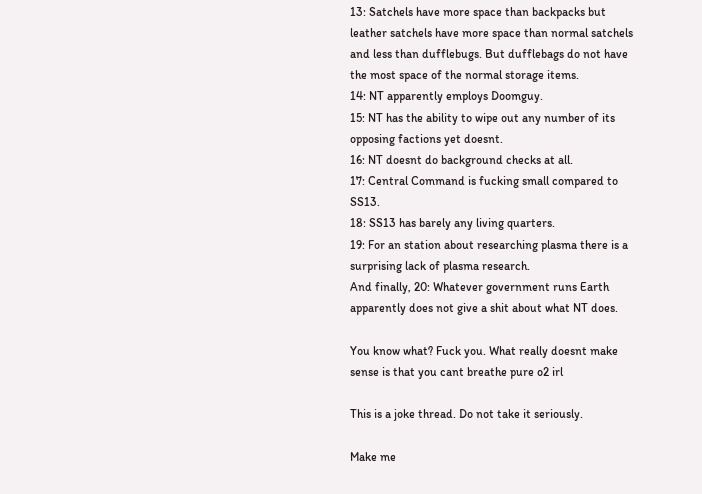13: Satchels have more space than backpacks but leather satchels have more space than normal satchels and less than dufflebugs. But dufflebags do not have the most space of the normal storage items.
14: NT apparently employs Doomguy.
15: NT has the ability to wipe out any number of its opposing factions yet doesnt.
16: NT doesnt do background checks at all.
17: Central Command is fucking small compared to SS13.
18: SS13 has barely any living quarters.
19: For an station about researching plasma there is a surprising lack of plasma research.
And finally, 20: Whatever government runs Earth apparently does not give a shit about what NT does.

You know what? Fuck you. What really doesnt make sense is that you cant breathe pure o2 irl

This is a joke thread. Do not take it seriously.

Make me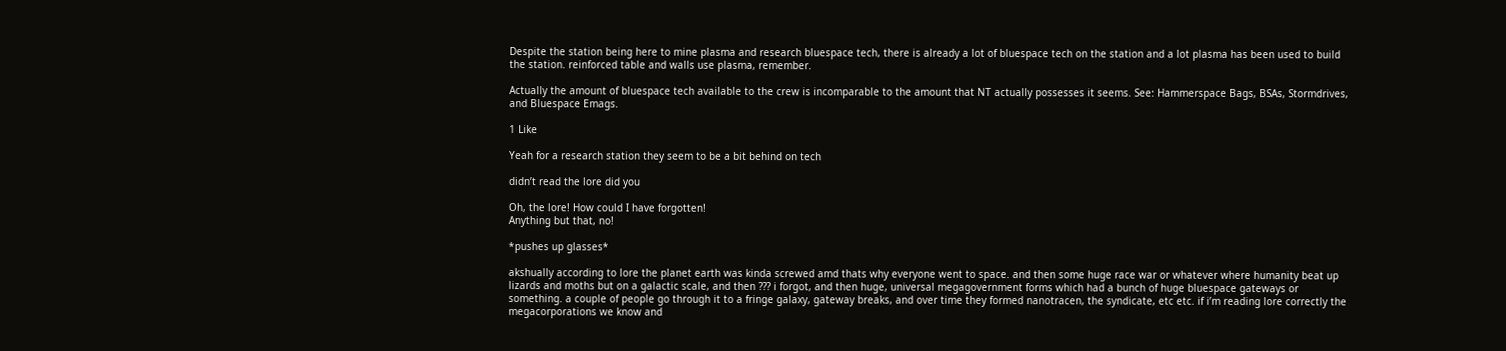Despite the station being here to mine plasma and research bluespace tech, there is already a lot of bluespace tech on the station and a lot plasma has been used to build the station. reinforced table and walls use plasma, remember.

Actually the amount of bluespace tech available to the crew is incomparable to the amount that NT actually possesses it seems. See: Hammerspace Bags, BSAs, Stormdrives, and Bluespace Emags.

1 Like

Yeah for a research station they seem to be a bit behind on tech

didn’t read the lore did you

Oh, the lore! How could I have forgotten!
Anything but that, no!

*pushes up glasses*

akshually according to lore the planet earth was kinda screwed amd thats why everyone went to space. and then some huge race war or whatever where humanity beat up lizards and moths but on a galactic scale, and then ??? i forgot, and then huge, universal megagovernment forms which had a bunch of huge bluespace gateways or something. a couple of people go through it to a fringe galaxy, gateway breaks, and over time they formed nanotracen, the syndicate, etc etc. if i’m reading lore correctly the megacorporations we know and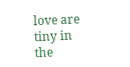love are tiny in the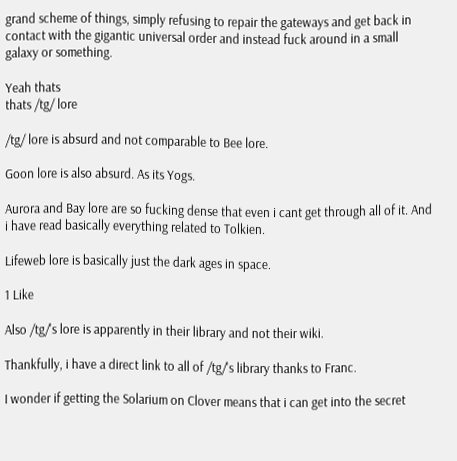grand scheme of things, simply refusing to repair the gateways and get back in contact with the gigantic universal order and instead fuck around in a small galaxy or something.

Yeah thats
thats /tg/ lore

/tg/ lore is absurd and not comparable to Bee lore.

Goon lore is also absurd. As its Yogs.

Aurora and Bay lore are so fucking dense that even i cant get through all of it. And i have read basically everything related to Tolkien.

Lifeweb lore is basically just the dark ages in space.

1 Like

Also /tg/'s lore is apparently in their library and not their wiki.

Thankfully, i have a direct link to all of /tg/'s library thanks to Franc.

I wonder if getting the Solarium on Clover means that i can get into the secret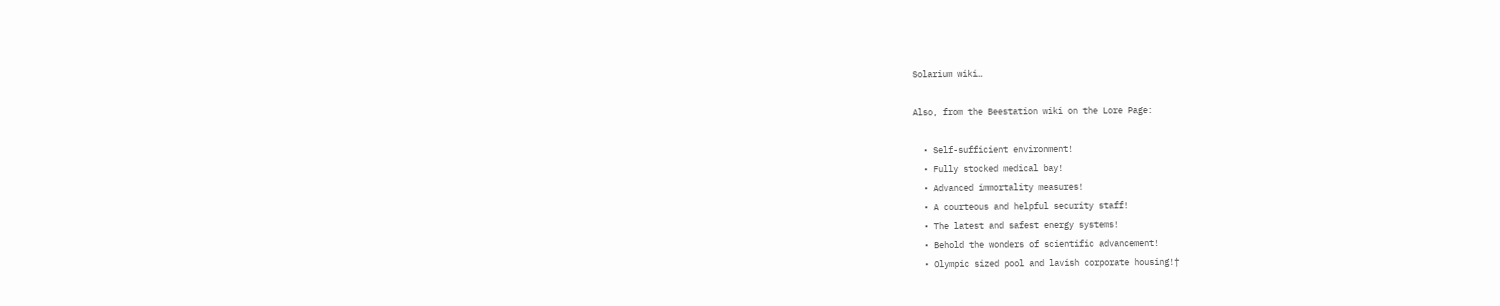Solarium wiki…

Also, from the Beestation wiki on the Lore Page:

  • Self-sufficient environment!
  • Fully stocked medical bay!
  • Advanced immortality measures!
  • A courteous and helpful security staff!
  • The latest and safest energy systems!
  • Behold the wonders of scientific advancement!
  • Olympic sized pool and lavish corporate housing!†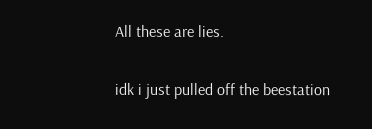All these are lies.

idk i just pulled off the beestation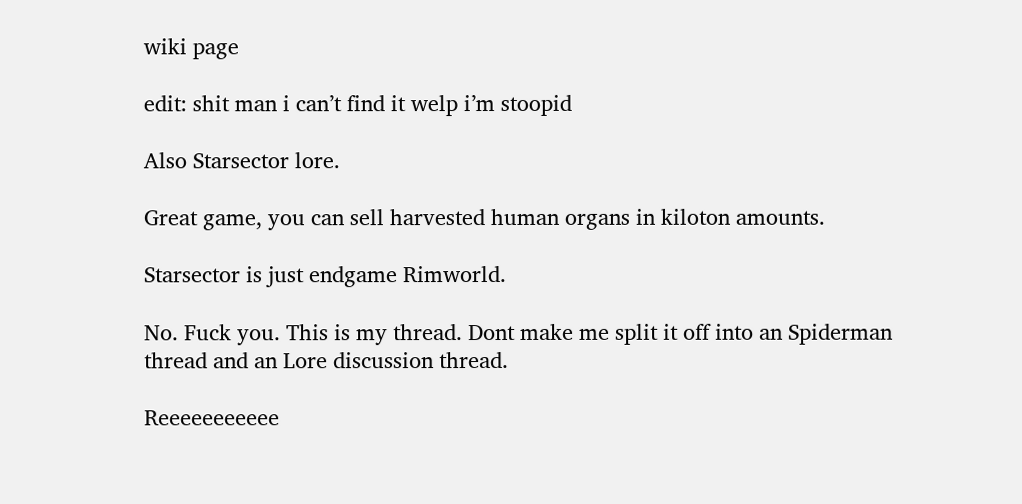wiki page

edit: shit man i can’t find it welp i’m stoopid

Also Starsector lore.

Great game, you can sell harvested human organs in kiloton amounts.

Starsector is just endgame Rimworld.

No. Fuck you. This is my thread. Dont make me split it off into an Spiderman thread and an Lore discussion thread.

Reeeeeeeeeee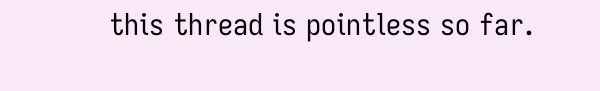this thread is pointless so far.